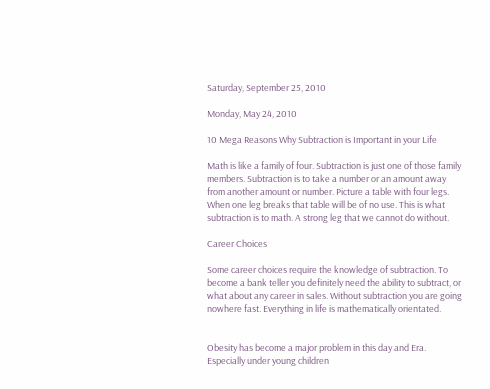Saturday, September 25, 2010

Monday, May 24, 2010

10 Mega Reasons Why Subtraction is Important in your Life

Math is like a family of four. Subtraction is just one of those family members. Subtraction is to take a number or an amount away from another amount or number. Picture a table with four legs. When one leg breaks that table will be of no use. This is what subtraction is to math. A strong leg that we cannot do without.

Career Choices

Some career choices require the knowledge of subtraction. To become a bank teller you definitely need the ability to subtract, or what about any career in sales. Without subtraction you are going nowhere fast. Everything in life is mathematically orientated.


Obesity has become a major problem in this day and Era. Especially under young children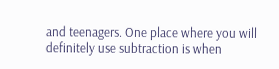and teenagers. One place where you will definitely use subtraction is when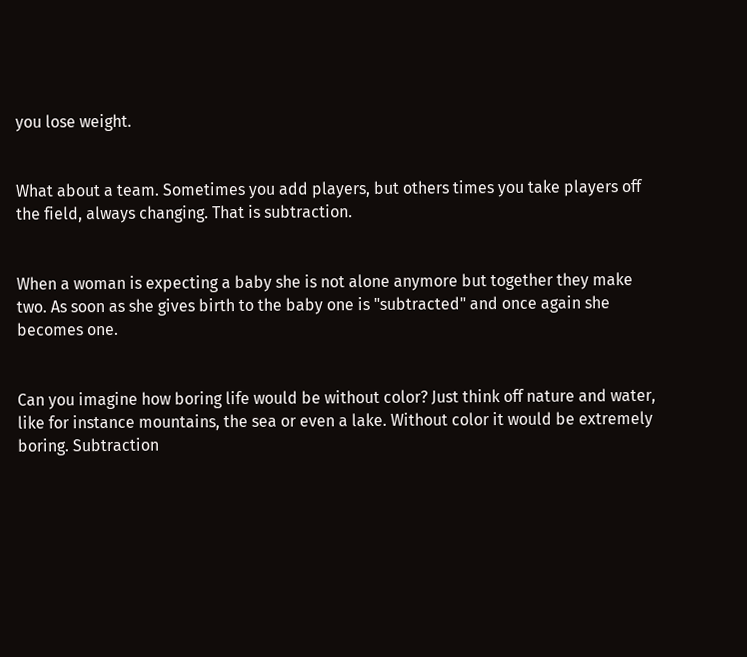you lose weight.


What about a team. Sometimes you add players, but others times you take players off the field, always changing. That is subtraction.


When a woman is expecting a baby she is not alone anymore but together they make two. As soon as she gives birth to the baby one is "subtracted" and once again she becomes one.


Can you imagine how boring life would be without color? Just think off nature and water, like for instance mountains, the sea or even a lake. Without color it would be extremely boring. Subtraction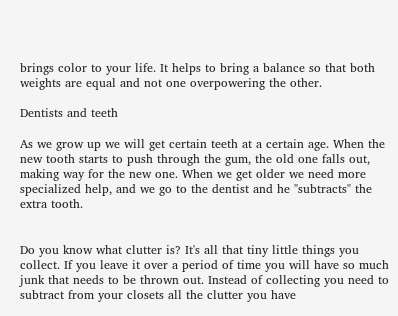brings color to your life. It helps to bring a balance so that both weights are equal and not one overpowering the other.

Dentists and teeth

As we grow up we will get certain teeth at a certain age. When the new tooth starts to push through the gum, the old one falls out, making way for the new one. When we get older we need more specialized help, and we go to the dentist and he "subtracts" the extra tooth.


Do you know what clutter is? It's all that tiny little things you collect. If you leave it over a period of time you will have so much junk that needs to be thrown out. Instead of collecting you need to subtract from your closets all the clutter you have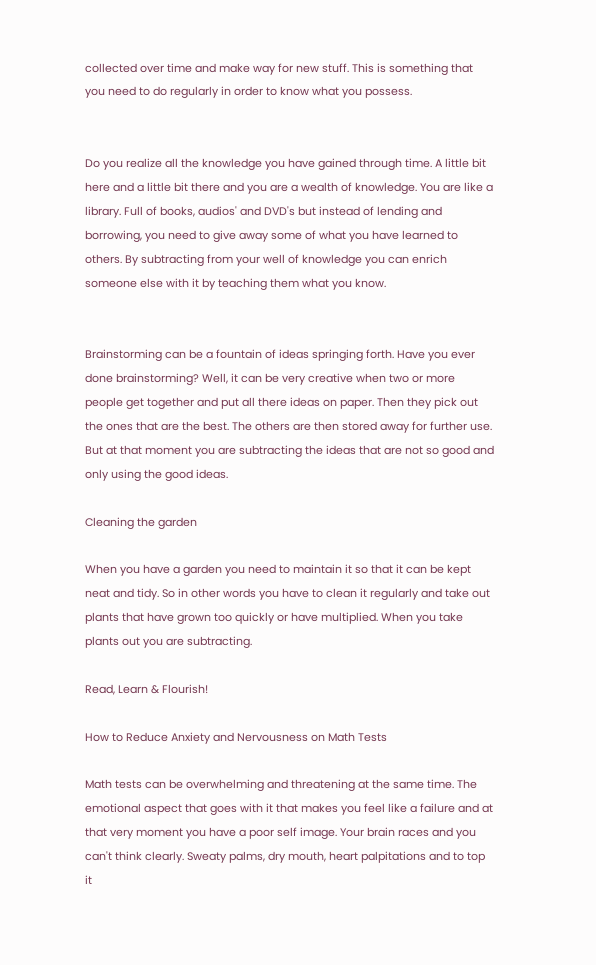collected over time and make way for new stuff. This is something that you need to do regularly in order to know what you possess.


Do you realize all the knowledge you have gained through time. A little bit here and a little bit there and you are a wealth of knowledge. You are like a library. Full of books, audios' and DVD's but instead of lending and borrowing, you need to give away some of what you have learned to others. By subtracting from your well of knowledge you can enrich someone else with it by teaching them what you know.


Brainstorming can be a fountain of ideas springing forth. Have you ever done brainstorming? Well, it can be very creative when two or more people get together and put all there ideas on paper. Then they pick out the ones that are the best. The others are then stored away for further use. But at that moment you are subtracting the ideas that are not so good and only using the good ideas.

Cleaning the garden

When you have a garden you need to maintain it so that it can be kept neat and tidy. So in other words you have to clean it regularly and take out plants that have grown too quickly or have multiplied. When you take plants out you are subtracting.

Read, Learn & Flourish!

How to Reduce Anxiety and Nervousness on Math Tests

Math tests can be overwhelming and threatening at the same time. The emotional aspect that goes with it that makes you feel like a failure and at that very moment you have a poor self image. Your brain races and you can't think clearly. Sweaty palms, dry mouth, heart palpitations and to top it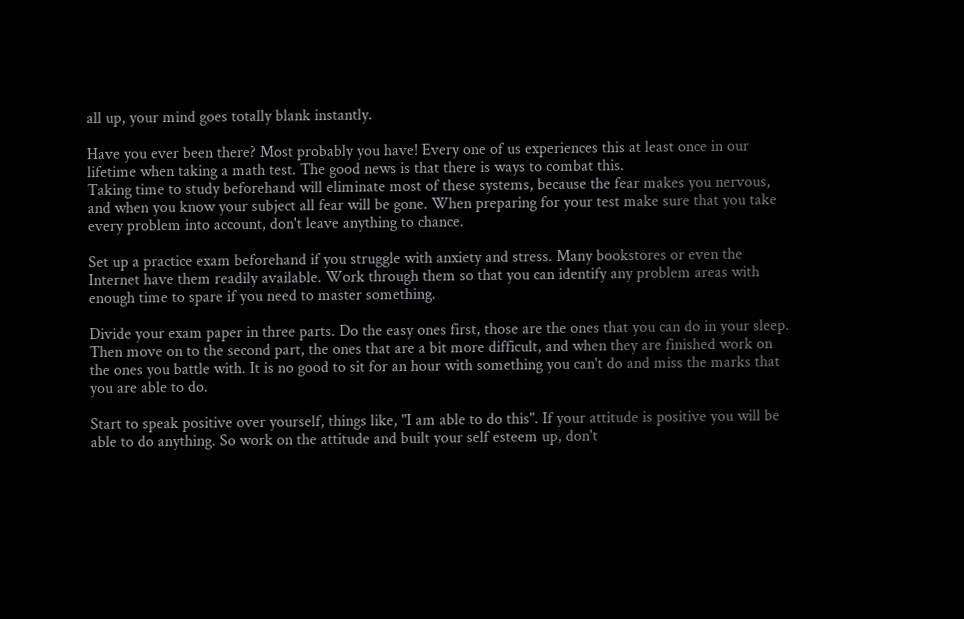all up, your mind goes totally blank instantly.

Have you ever been there? Most probably you have! Every one of us experiences this at least once in our lifetime when taking a math test. The good news is that there is ways to combat this.
Taking time to study beforehand will eliminate most of these systems, because the fear makes you nervous, and when you know your subject all fear will be gone. When preparing for your test make sure that you take every problem into account, don't leave anything to chance.

Set up a practice exam beforehand if you struggle with anxiety and stress. Many bookstores or even the Internet have them readily available. Work through them so that you can identify any problem areas with enough time to spare if you need to master something.

Divide your exam paper in three parts. Do the easy ones first, those are the ones that you can do in your sleep. Then move on to the second part, the ones that are a bit more difficult, and when they are finished work on the ones you battle with. It is no good to sit for an hour with something you can't do and miss the marks that you are able to do.

Start to speak positive over yourself, things like, "I am able to do this". If your attitude is positive you will be able to do anything. So work on the attitude and built your self esteem up, don't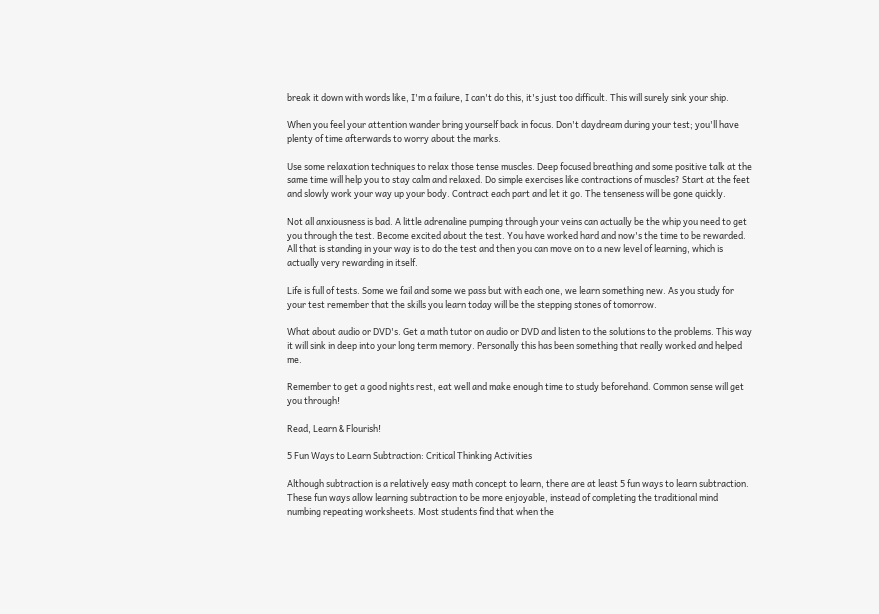break it down with words like, I'm a failure, I can't do this, it's just too difficult. This will surely sink your ship.

When you feel your attention wander bring yourself back in focus. Don't daydream during your test; you'll have plenty of time afterwards to worry about the marks.

Use some relaxation techniques to relax those tense muscles. Deep focused breathing and some positive talk at the same time will help you to stay calm and relaxed. Do simple exercises like contractions of muscles? Start at the feet and slowly work your way up your body. Contract each part and let it go. The tenseness will be gone quickly.

Not all anxiousness is bad. A little adrenaline pumping through your veins can actually be the whip you need to get you through the test. Become excited about the test. You have worked hard and now's the time to be rewarded. All that is standing in your way is to do the test and then you can move on to a new level of learning, which is actually very rewarding in itself.

Life is full of tests. Some we fail and some we pass but with each one, we learn something new. As you study for your test remember that the skills you learn today will be the stepping stones of tomorrow.

What about audio or DVD's. Get a math tutor on audio or DVD and listen to the solutions to the problems. This way it will sink in deep into your long term memory. Personally this has been something that really worked and helped me.

Remember to get a good nights rest, eat well and make enough time to study beforehand. Common sense will get you through!

Read, Learn & Flourish!

5 Fun Ways to Learn Subtraction: Critical Thinking Activities

Although subtraction is a relatively easy math concept to learn, there are at least 5 fun ways to learn subtraction. These fun ways allow learning subtraction to be more enjoyable, instead of completing the traditional mind numbing repeating worksheets. Most students find that when the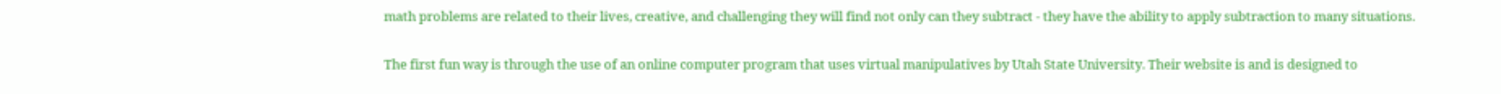math problems are related to their lives, creative, and challenging they will find not only can they subtract - they have the ability to apply subtraction to many situations.

The first fun way is through the use of an online computer program that uses virtual manipulatives by Utah State University. Their website is and is designed to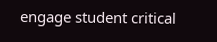engage student critical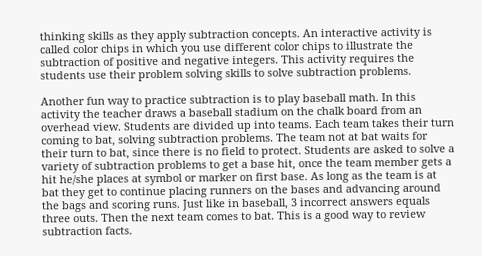thinking skills as they apply subtraction concepts. An interactive activity is called color chips in which you use different color chips to illustrate the subtraction of positive and negative integers. This activity requires the students use their problem solving skills to solve subtraction problems.

Another fun way to practice subtraction is to play baseball math. In this activity the teacher draws a baseball stadium on the chalk board from an overhead view. Students are divided up into teams. Each team takes their turn coming to bat, solving subtraction problems. The team not at bat waits for their turn to bat, since there is no field to protect. Students are asked to solve a variety of subtraction problems to get a base hit, once the team member gets a hit he/she places at symbol or marker on first base. As long as the team is at bat they get to continue placing runners on the bases and advancing around the bags and scoring runs. Just like in baseball, 3 incorrect answers equals three outs. Then the next team comes to bat. This is a good way to review subtraction facts.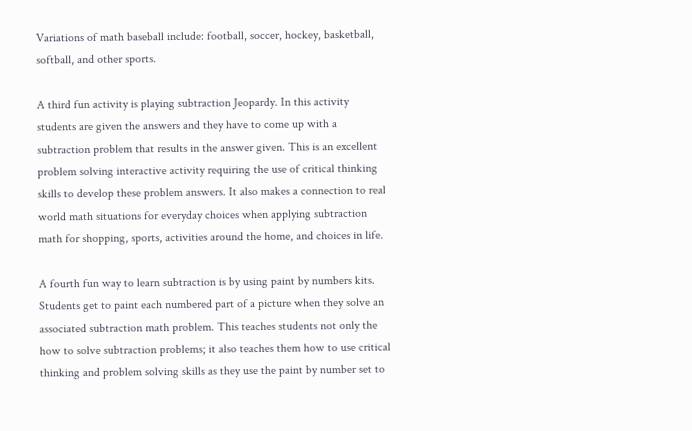Variations of math baseball include: football, soccer, hockey, basketball, softball, and other sports.

A third fun activity is playing subtraction Jeopardy. In this activity students are given the answers and they have to come up with a subtraction problem that results in the answer given. This is an excellent problem solving interactive activity requiring the use of critical thinking skills to develop these problem answers. It also makes a connection to real world math situations for everyday choices when applying subtraction math for shopping, sports, activities around the home, and choices in life.

A fourth fun way to learn subtraction is by using paint by numbers kits. Students get to paint each numbered part of a picture when they solve an associated subtraction math problem. This teaches students not only the how to solve subtraction problems; it also teaches them how to use critical thinking and problem solving skills as they use the paint by number set to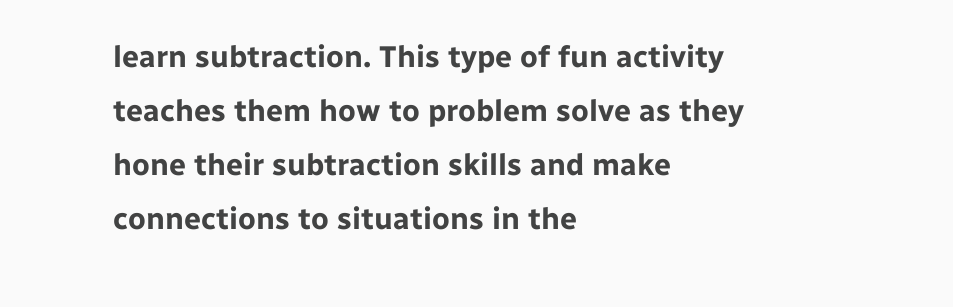learn subtraction. This type of fun activity teaches them how to problem solve as they hone their subtraction skills and make connections to situations in the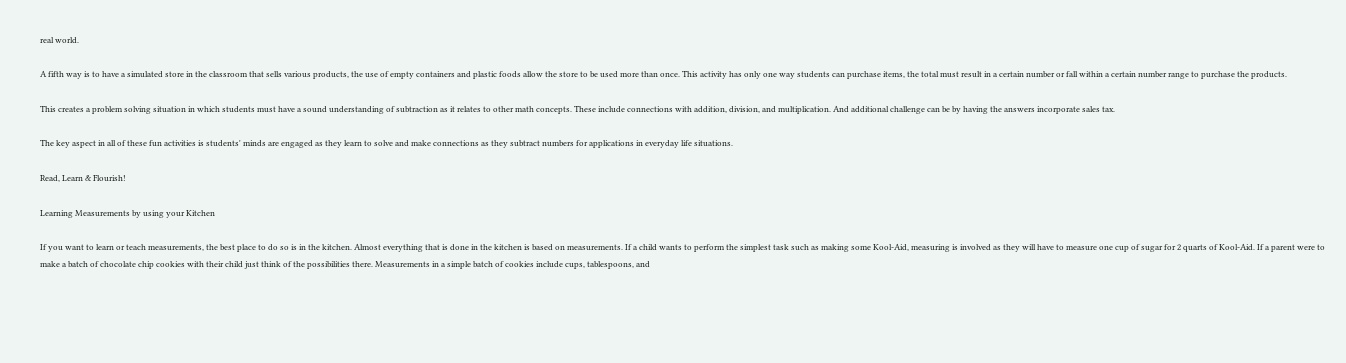real world.

A fifth way is to have a simulated store in the classroom that sells various products, the use of empty containers and plastic foods allow the store to be used more than once. This activity has only one way students can purchase items, the total must result in a certain number or fall within a certain number range to purchase the products.

This creates a problem solving situation in which students must have a sound understanding of subtraction as it relates to other math concepts. These include connections with addition, division, and multiplication. And additional challenge can be by having the answers incorporate sales tax.

The key aspect in all of these fun activities is students' minds are engaged as they learn to solve and make connections as they subtract numbers for applications in everyday life situations.

Read, Learn & Flourish!

Learning Measurements by using your Kitchen

If you want to learn or teach measurements, the best place to do so is in the kitchen. Almost everything that is done in the kitchen is based on measurements. If a child wants to perform the simplest task such as making some Kool-Aid, measuring is involved as they will have to measure one cup of sugar for 2 quarts of Kool-Aid. If a parent were to make a batch of chocolate chip cookies with their child just think of the possibilities there. Measurements in a simple batch of cookies include cups, tablespoons, and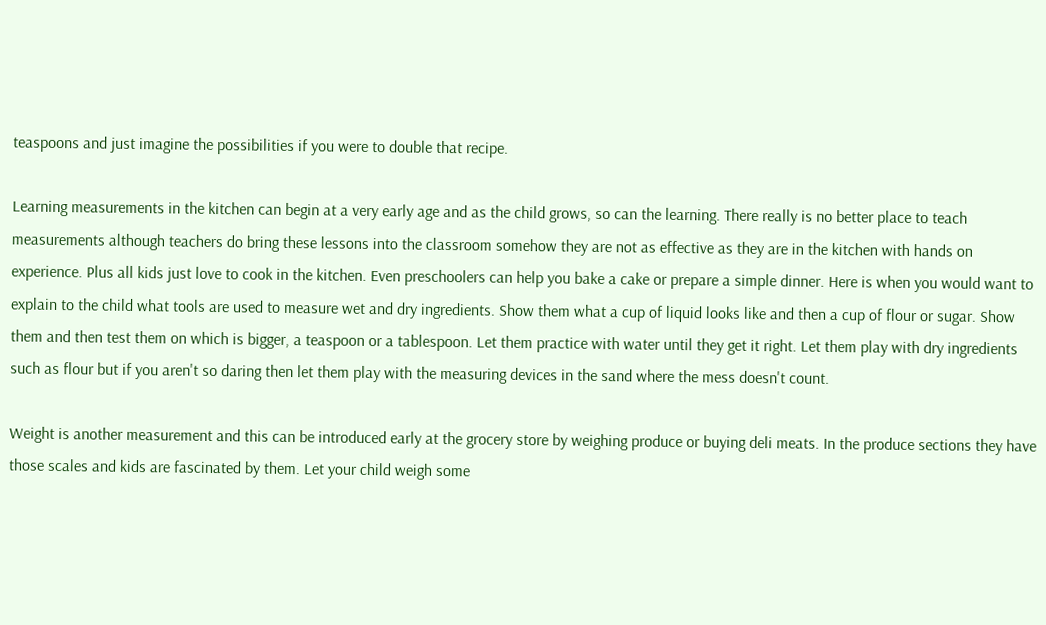teaspoons and just imagine the possibilities if you were to double that recipe.

Learning measurements in the kitchen can begin at a very early age and as the child grows, so can the learning. There really is no better place to teach measurements although teachers do bring these lessons into the classroom somehow they are not as effective as they are in the kitchen with hands on experience. Plus all kids just love to cook in the kitchen. Even preschoolers can help you bake a cake or prepare a simple dinner. Here is when you would want to explain to the child what tools are used to measure wet and dry ingredients. Show them what a cup of liquid looks like and then a cup of flour or sugar. Show them and then test them on which is bigger, a teaspoon or a tablespoon. Let them practice with water until they get it right. Let them play with dry ingredients such as flour but if you aren't so daring then let them play with the measuring devices in the sand where the mess doesn't count.

Weight is another measurement and this can be introduced early at the grocery store by weighing produce or buying deli meats. In the produce sections they have those scales and kids are fascinated by them. Let your child weigh some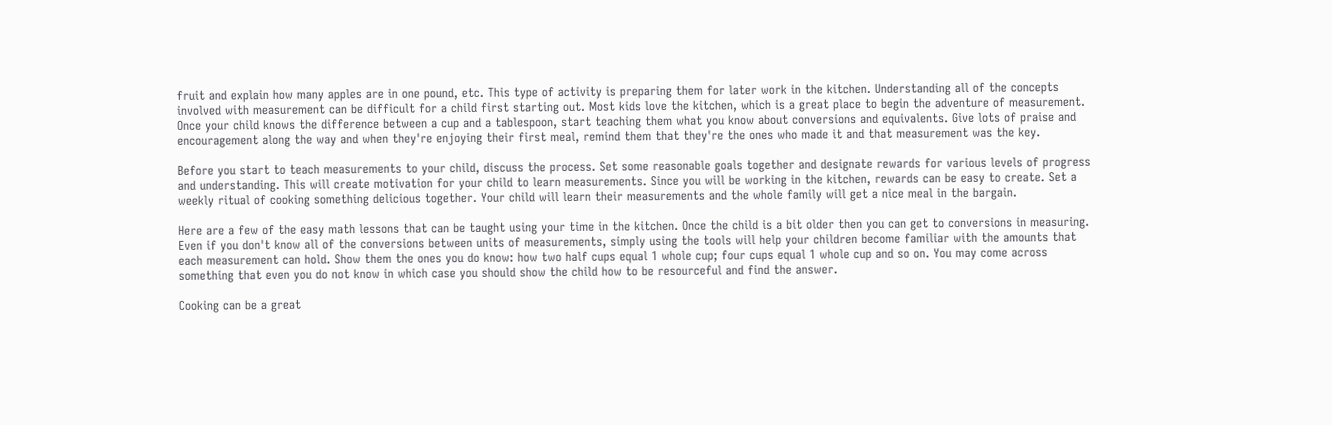fruit and explain how many apples are in one pound, etc. This type of activity is preparing them for later work in the kitchen. Understanding all of the concepts involved with measurement can be difficult for a child first starting out. Most kids love the kitchen, which is a great place to begin the adventure of measurement. Once your child knows the difference between a cup and a tablespoon, start teaching them what you know about conversions and equivalents. Give lots of praise and encouragement along the way and when they're enjoying their first meal, remind them that they're the ones who made it and that measurement was the key.

Before you start to teach measurements to your child, discuss the process. Set some reasonable goals together and designate rewards for various levels of progress and understanding. This will create motivation for your child to learn measurements. Since you will be working in the kitchen, rewards can be easy to create. Set a weekly ritual of cooking something delicious together. Your child will learn their measurements and the whole family will get a nice meal in the bargain.

Here are a few of the easy math lessons that can be taught using your time in the kitchen. Once the child is a bit older then you can get to conversions in measuring. Even if you don't know all of the conversions between units of measurements, simply using the tools will help your children become familiar with the amounts that each measurement can hold. Show them the ones you do know: how two half cups equal 1 whole cup; four cups equal 1 whole cup and so on. You may come across something that even you do not know in which case you should show the child how to be resourceful and find the answer.

Cooking can be a great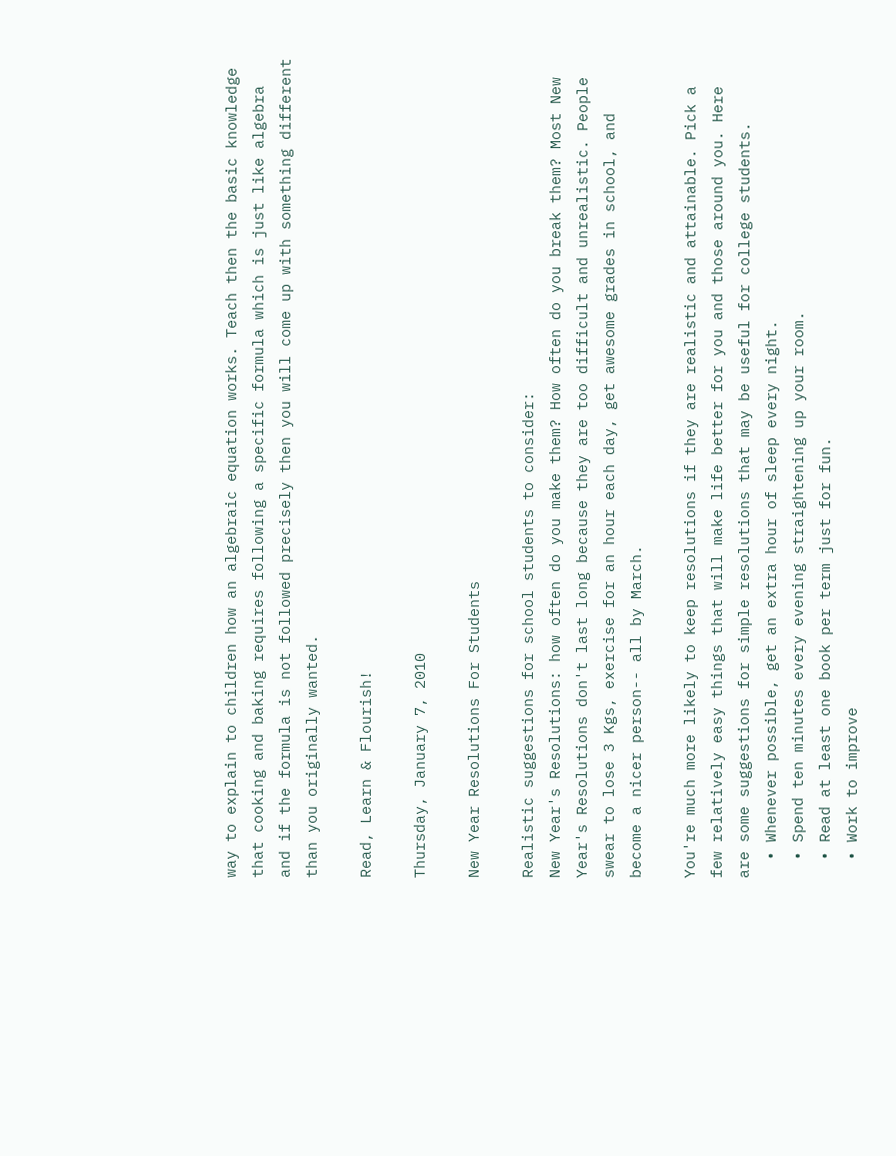way to explain to children how an algebraic equation works. Teach then the basic knowledge that cooking and baking requires following a specific formula which is just like algebra and if the formula is not followed precisely then you will come up with something different than you originally wanted.

Read, Learn & Flourish!

Thursday, January 7, 2010

New Year Resolutions For Students

Realistic suggestions for school students to consider:
New Year's Resolutions: how often do you make them? How often do you break them? Most New Year's Resolutions don't last long because they are too difficult and unrealistic. People swear to lose 3 Kgs, exercise for an hour each day, get awesome grades in school, and become a nicer person-- all by March.

You're much more likely to keep resolutions if they are realistic and attainable. Pick a few relatively easy things that will make life better for you and those around you. Here are some suggestions for simple resolutions that may be useful for college students.
  • Whenever possible, get an extra hour of sleep every night.
  • Spend ten minutes every evening straightening up your room.
  • Read at least one book per term just for fun.
  • Work to improve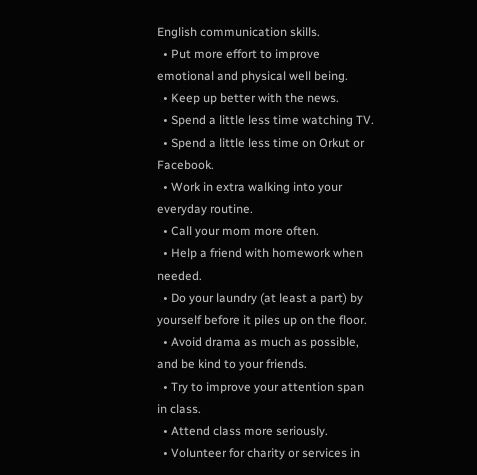English communication skills.
  • Put more effort to improve emotional and physical well being.
  • Keep up better with the news.
  • Spend a little less time watching TV.
  • Spend a little less time on Orkut or Facebook.
  • Work in extra walking into your everyday routine.
  • Call your mom more often.
  • Help a friend with homework when needed.
  • Do your laundry (at least a part) by yourself before it piles up on the floor.
  • Avoid drama as much as possible, and be kind to your friends.
  • Try to improve your attention span in class.
  • Attend class more seriously.
  • Volunteer for charity or services in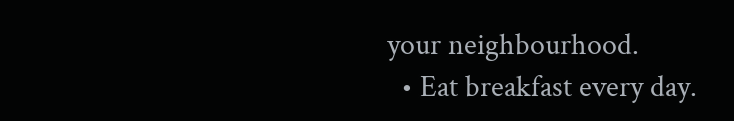your neighbourhood.
  • Eat breakfast every day.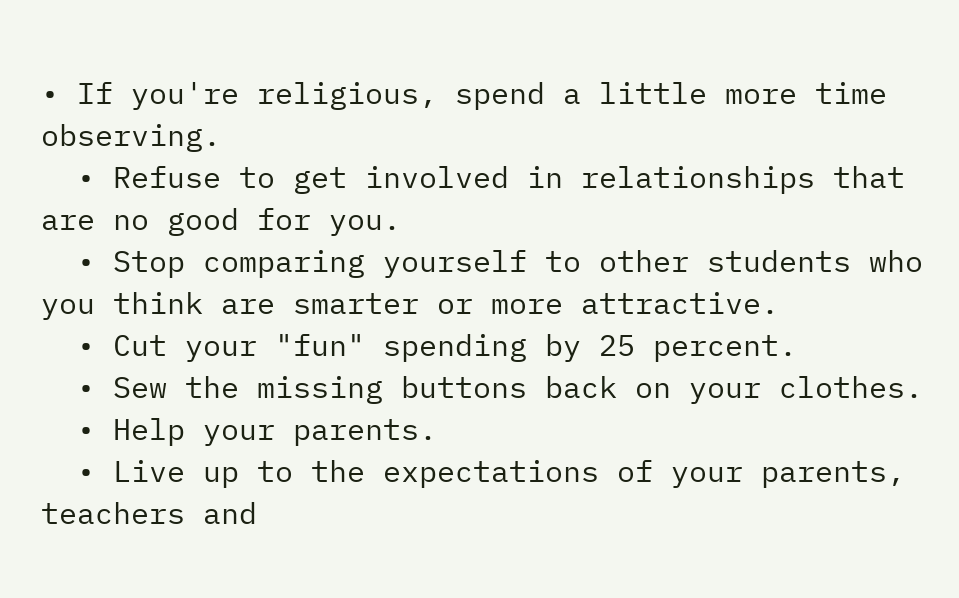• If you're religious, spend a little more time observing.
  • Refuse to get involved in relationships that are no good for you.
  • Stop comparing yourself to other students who you think are smarter or more attractive.
  • Cut your "fun" spending by 25 percent.
  • Sew the missing buttons back on your clothes.
  • Help your parents.
  • Live up to the expectations of your parents, teachers and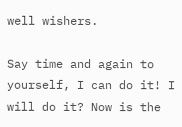well wishers.

Say time and again to yourself, I can do it! I will do it? Now is the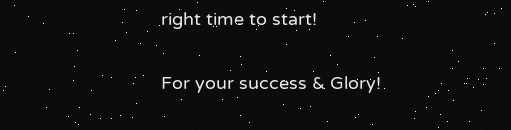right time to start!

For your success & Glory!